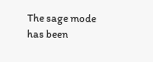The sage mode has been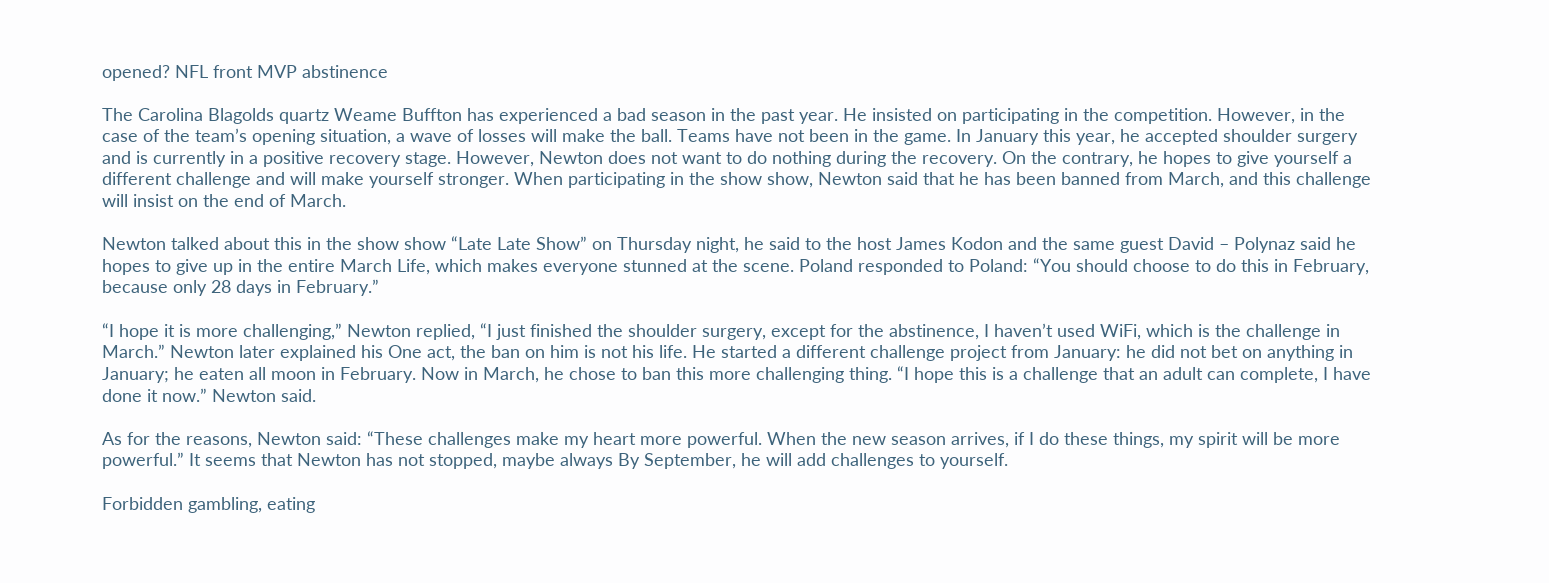opened? NFL front MVP abstinence

The Carolina Blagolds quartz Weame Buffton has experienced a bad season in the past year. He insisted on participating in the competition. However, in the case of the team’s opening situation, a wave of losses will make the ball. Teams have not been in the game. In January this year, he accepted shoulder surgery and is currently in a positive recovery stage. However, Newton does not want to do nothing during the recovery. On the contrary, he hopes to give yourself a different challenge and will make yourself stronger. When participating in the show show, Newton said that he has been banned from March, and this challenge will insist on the end of March.

Newton talked about this in the show show “Late Late Show” on Thursday night, he said to the host James Kodon and the same guest David – Polynaz said he hopes to give up in the entire March Life, which makes everyone stunned at the scene. Poland responded to Poland: “You should choose to do this in February, because only 28 days in February.”

“I hope it is more challenging,” Newton replied, “I just finished the shoulder surgery, except for the abstinence, I haven’t used WiFi, which is the challenge in March.” Newton later explained his One act, the ban on him is not his life. He started a different challenge project from January: he did not bet on anything in January; he eaten all moon in February. Now in March, he chose to ban this more challenging thing. “I hope this is a challenge that an adult can complete, I have done it now.” Newton said.

As for the reasons, Newton said: “These challenges make my heart more powerful. When the new season arrives, if I do these things, my spirit will be more powerful.” It seems that Newton has not stopped, maybe always By September, he will add challenges to yourself.

Forbidden gambling, eating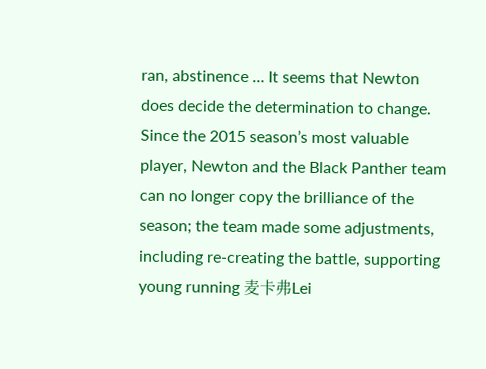ran, abstinence … It seems that Newton does decide the determination to change. Since the 2015 season’s most valuable player, Newton and the Black Panther team can no longer copy the brilliance of the season; the team made some adjustments, including re-creating the battle, supporting young running 麦卡弗Lei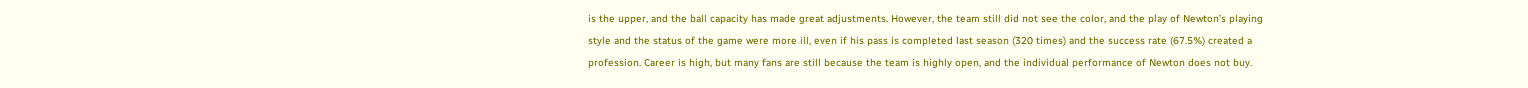is the upper, and the ball capacity has made great adjustments. However, the team still did not see the color, and the play of Newton’s playing style and the status of the game were more ill, even if his pass is completed last season (320 times) and the success rate (67.5%) created a profession. Career is high, but many fans are still because the team is highly open, and the individual performance of Newton does not buy.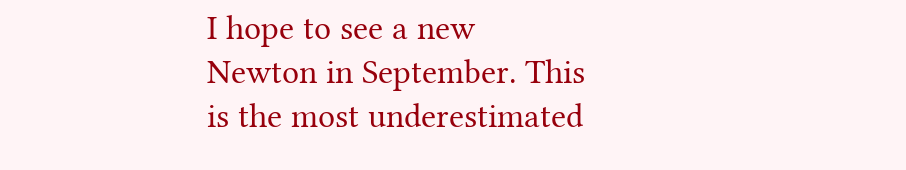I hope to see a new Newton in September. This is the most underestimated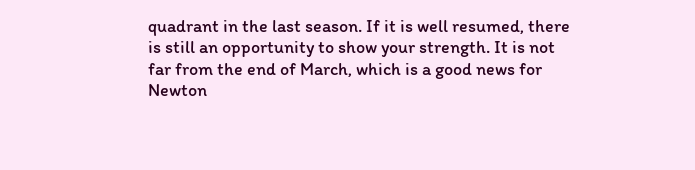quadrant in the last season. If it is well resumed, there is still an opportunity to show your strength. It is not far from the end of March, which is a good news for Newton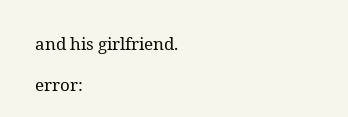and his girlfriend.

error: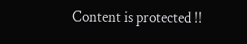Content is protected !!